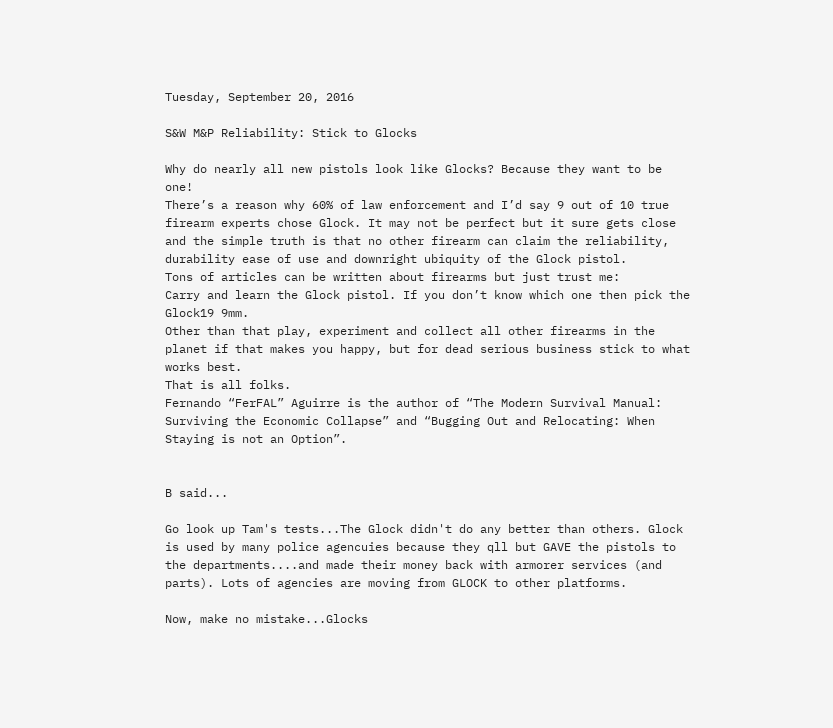Tuesday, September 20, 2016

S&W M&P Reliability: Stick to Glocks

Why do nearly all new pistols look like Glocks? Because they want to be one!
There’s a reason why 60% of law enforcement and I’d say 9 out of 10 true firearm experts chose Glock. It may not be perfect but it sure gets close and the simple truth is that no other firearm can claim the reliability, durability ease of use and downright ubiquity of the Glock pistol.
Tons of articles can be written about firearms but just trust me:
Carry and learn the Glock pistol. If you don’t know which one then pick the Glock19 9mm.
Other than that play, experiment and collect all other firearms in the planet if that makes you happy, but for dead serious business stick to what works best.
That is all folks.
Fernando “FerFAL” Aguirre is the author of “The Modern Survival Manual: Surviving the Economic Collapse” and “Bugging Out and Relocating: When Staying is not an Option”.


B said...

Go look up Tam's tests...The Glock didn't do any better than others. Glock is used by many police agencuies because they qll but GAVE the pistols to the departments....and made their money back with armorer services (and parts). Lots of agencies are moving from GLOCK to other platforms.

Now, make no mistake...Glocks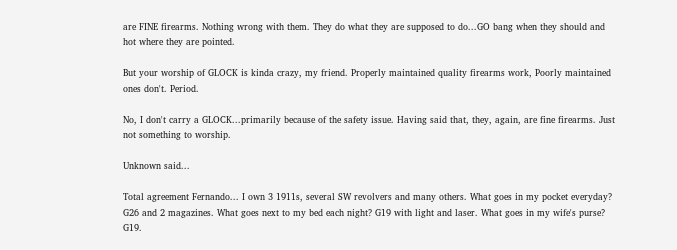are FINE firearms. Nothing wrong with them. They do what they are supposed to do...GO bang when they should and hot where they are pointed.

But your worship of GLOCK is kinda crazy, my friend. Properly maintained quality firearms work, Poorly maintained ones don't. Period.

No, I don't carry a GLOCK...primarily because of the safety issue. Having said that, they, again, are fine firearms. Just not something to worship.

Unknown said...

Total agreement Fernando... I own 3 1911s, several SW revolvers and many others. What goes in my pocket everyday? G26 and 2 magazines. What goes next to my bed each night? G19 with light and laser. What goes in my wife's purse? G19.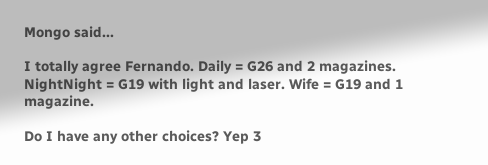Mongo said...

I totally agree Fernando. Daily = G26 and 2 magazines. NightNight = G19 with light and laser. Wife = G19 and 1 magazine.

Do I have any other choices? Yep 3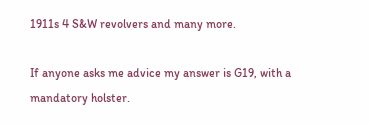1911s 4 S&W revolvers and many more.

If anyone asks me advice my answer is G19, with a mandatory holster.